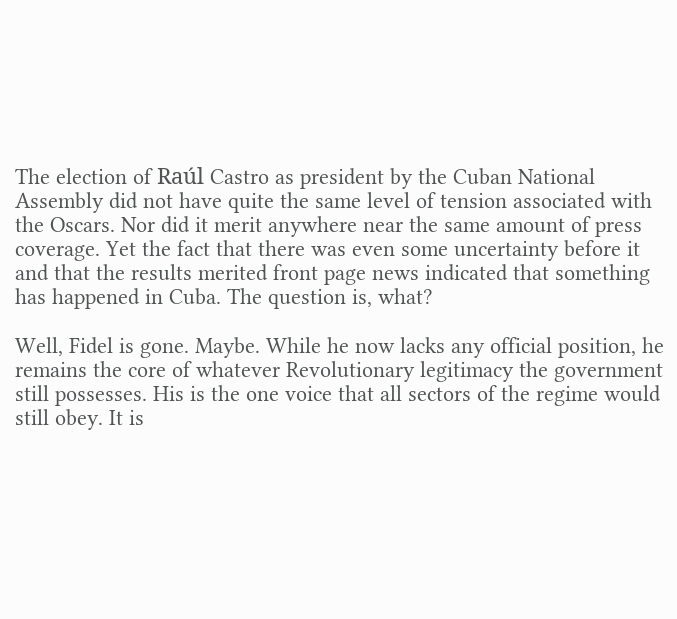The election of Raúl Castro as president by the Cuban National Assembly did not have quite the same level of tension associated with the Oscars. Nor did it merit anywhere near the same amount of press coverage. Yet the fact that there was even some uncertainty before it and that the results merited front page news indicated that something has happened in Cuba. The question is, what?

Well, Fidel is gone. Maybe. While he now lacks any official position, he remains the core of whatever Revolutionary legitimacy the government still possesses. His is the one voice that all sectors of the regime would still obey. It is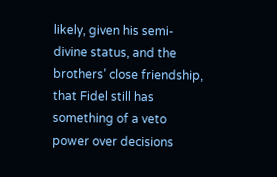likely, given his semi-divine status, and the brothers’ close friendship, that Fidel still has something of a veto power over decisions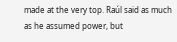made at the very top. Raúl said as much as he assumed power, but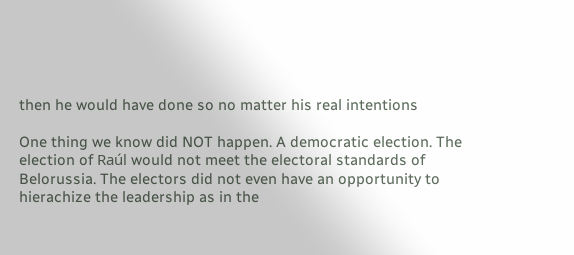then he would have done so no matter his real intentions

One thing we know did NOT happen. A democratic election. The election of Raúl would not meet the electoral standards of Belorussia. The electors did not even have an opportunity to hierachize the leadership as in the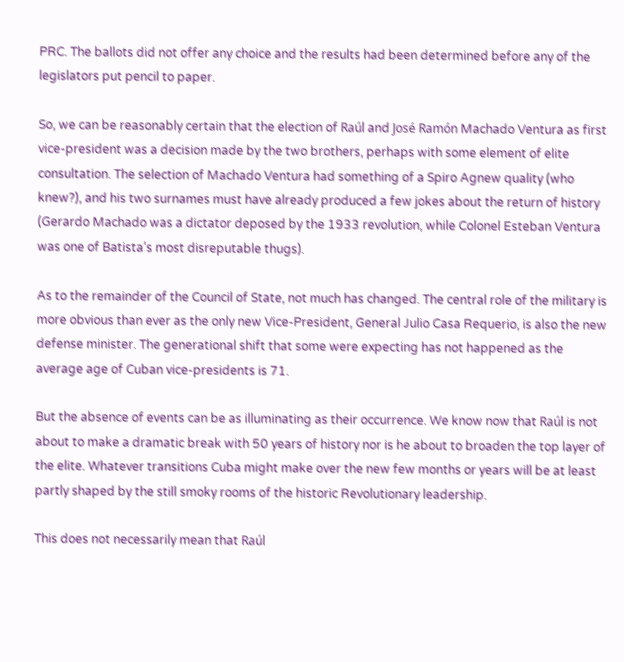PRC. The ballots did not offer any choice and the results had been determined before any of the legislators put pencil to paper.

So, we can be reasonably certain that the election of Raúl and José Ramón Machado Ventura as first vice-president was a decision made by the two brothers, perhaps with some element of elite consultation. The selection of Machado Ventura had something of a Spiro Agnew quality (who knew?), and his two surnames must have already produced a few jokes about the return of history (Gerardo Machado was a dictator deposed by the 1933 revolution, while Colonel Esteban Ventura was one of Batista’s most disreputable thugs).

As to the remainder of the Council of State, not much has changed. The central role of the military is more obvious than ever as the only new Vice-President, General Julio Casa Requerio, is also the new defense minister. The generational shift that some were expecting has not happened as the average age of Cuban vice-presidents is 71.

But the absence of events can be as illuminating as their occurrence. We know now that Raúl is not about to make a dramatic break with 50 years of history nor is he about to broaden the top layer of the elite. Whatever transitions Cuba might make over the new few months or years will be at least partly shaped by the still smoky rooms of the historic Revolutionary leadership.

This does not necessarily mean that Raúl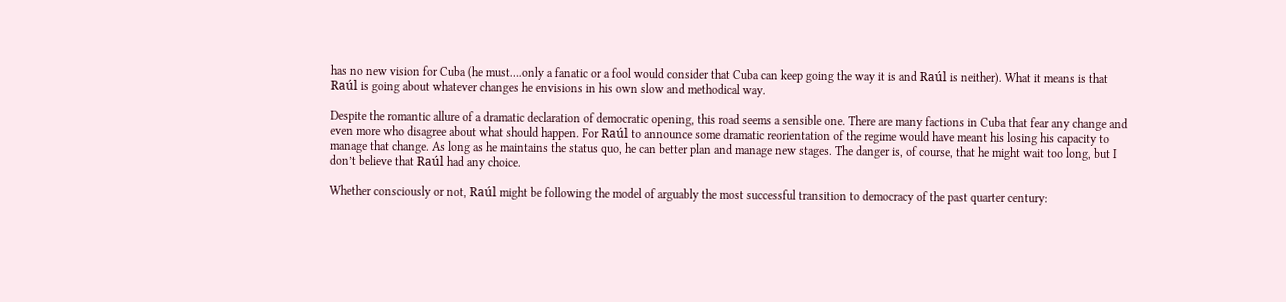has no new vision for Cuba (he must….only a fanatic or a fool would consider that Cuba can keep going the way it is and Raúl is neither). What it means is that Raúl is going about whatever changes he envisions in his own slow and methodical way.

Despite the romantic allure of a dramatic declaration of democratic opening, this road seems a sensible one. There are many factions in Cuba that fear any change and even more who disagree about what should happen. For Raúl to announce some dramatic reorientation of the regime would have meant his losing his capacity to manage that change. As long as he maintains the status quo, he can better plan and manage new stages. The danger is, of course, that he might wait too long, but I don’t believe that Raúl had any choice.

Whether consciously or not, Raúl might be following the model of arguably the most successful transition to democracy of the past quarter century: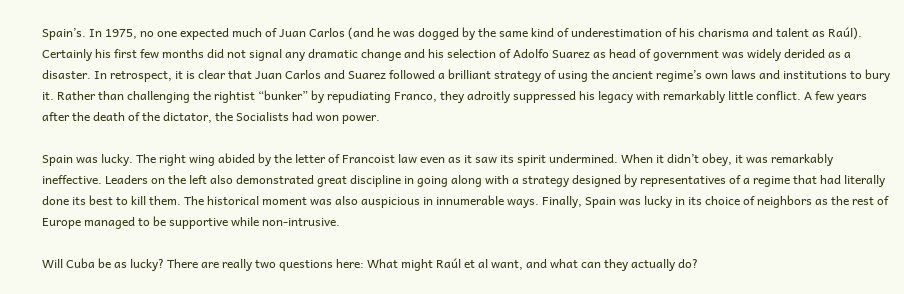Spain’s. In 1975, no one expected much of Juan Carlos (and he was dogged by the same kind of underestimation of his charisma and talent as Raúl). Certainly his first few months did not signal any dramatic change and his selection of Adolfo Suarez as head of government was widely derided as a disaster. In retrospect, it is clear that Juan Carlos and Suarez followed a brilliant strategy of using the ancient regime’s own laws and institutions to bury it. Rather than challenging the rightist “bunker” by repudiating Franco, they adroitly suppressed his legacy with remarkably little conflict. A few years after the death of the dictator, the Socialists had won power.

Spain was lucky. The right wing abided by the letter of Francoist law even as it saw its spirit undermined. When it didn’t obey, it was remarkably ineffective. Leaders on the left also demonstrated great discipline in going along with a strategy designed by representatives of a regime that had literally done its best to kill them. The historical moment was also auspicious in innumerable ways. Finally, Spain was lucky in its choice of neighbors as the rest of Europe managed to be supportive while non-intrusive.

Will Cuba be as lucky? There are really two questions here: What might Raúl et al want, and what can they actually do?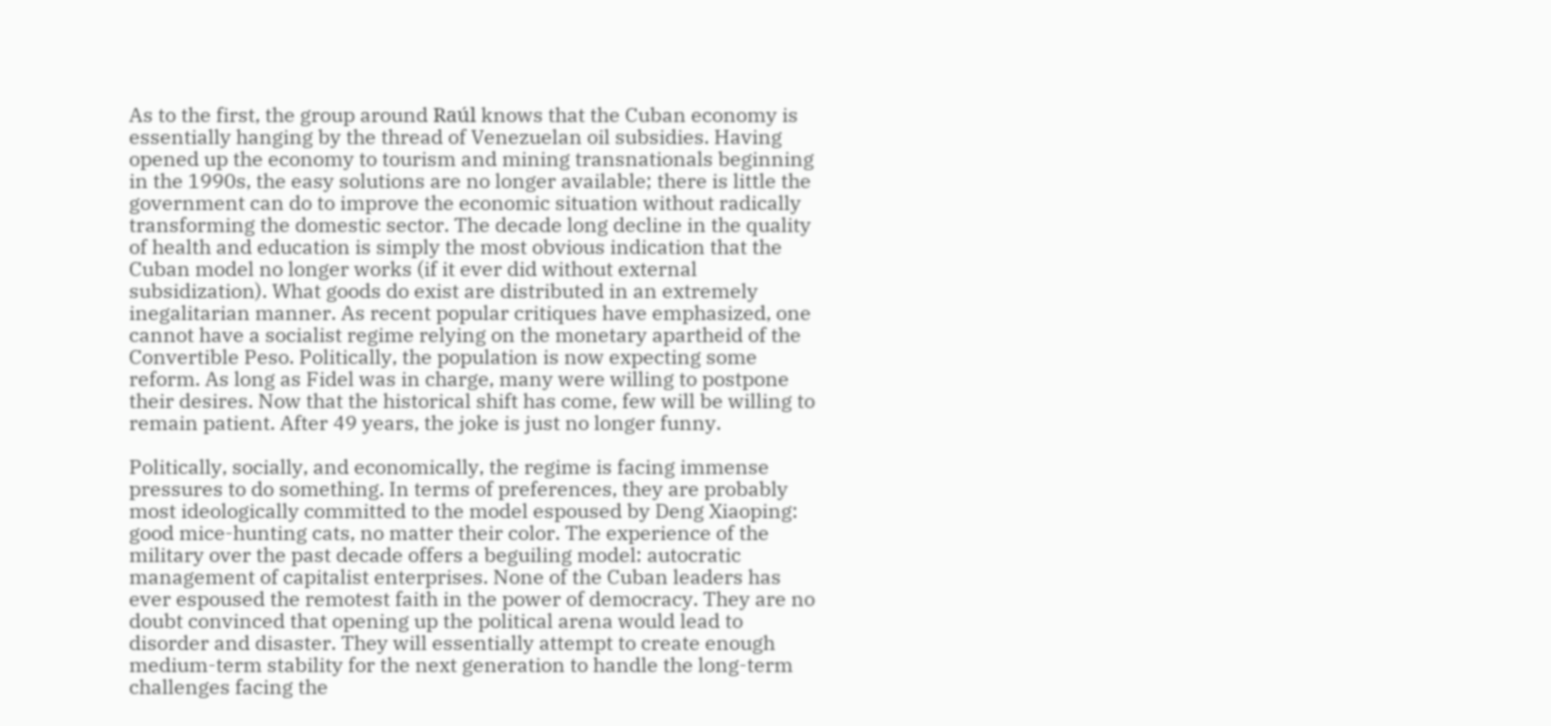As to the first, the group around Raúl knows that the Cuban economy is essentially hanging by the thread of Venezuelan oil subsidies. Having opened up the economy to tourism and mining transnationals beginning in the 1990s, the easy solutions are no longer available; there is little the government can do to improve the economic situation without radically transforming the domestic sector. The decade long decline in the quality of health and education is simply the most obvious indication that the Cuban model no longer works (if it ever did without external subsidization). What goods do exist are distributed in an extremely inegalitarian manner. As recent popular critiques have emphasized, one cannot have a socialist regime relying on the monetary apartheid of the Convertible Peso. Politically, the population is now expecting some reform. As long as Fidel was in charge, many were willing to postpone their desires. Now that the historical shift has come, few will be willing to remain patient. After 49 years, the joke is just no longer funny.

Politically, socially, and economically, the regime is facing immense pressures to do something. In terms of preferences, they are probably most ideologically committed to the model espoused by Deng Xiaoping: good mice-hunting cats, no matter their color. The experience of the military over the past decade offers a beguiling model: autocratic management of capitalist enterprises. None of the Cuban leaders has ever espoused the remotest faith in the power of democracy. They are no doubt convinced that opening up the political arena would lead to disorder and disaster. They will essentially attempt to create enough medium-term stability for the next generation to handle the long-term challenges facing the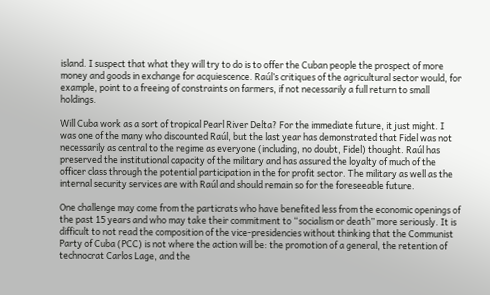island. I suspect that what they will try to do is to offer the Cuban people the prospect of more money and goods in exchange for acquiescence. Raúl’s critiques of the agricultural sector would, for example, point to a freeing of constraints on farmers, if not necessarily a full return to small holdings.

Will Cuba work as a sort of tropical Pearl River Delta? For the immediate future, it just might. I was one of the many who discounted Raúl, but the last year has demonstrated that Fidel was not necessarily as central to the regime as everyone (including, no doubt, Fidel) thought. Raúl has preserved the institutional capacity of the military and has assured the loyalty of much of the officer class through the potential participation in the for profit sector. The military as well as the internal security services are with Raúl and should remain so for the foreseeable future.

One challenge may come from the particrats who have benefited less from the economic openings of the past 15 years and who may take their commitment to “socialism or death” more seriously. It is difficult to not read the composition of the vice-presidencies without thinking that the Communist Party of Cuba (PCC) is not where the action will be: the promotion of a general, the retention of technocrat Carlos Lage, and the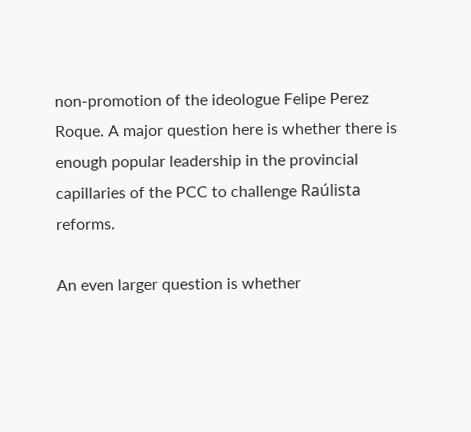non-promotion of the ideologue Felipe Perez Roque. A major question here is whether there is enough popular leadership in the provincial capillaries of the PCC to challenge Raúlista reforms.

An even larger question is whether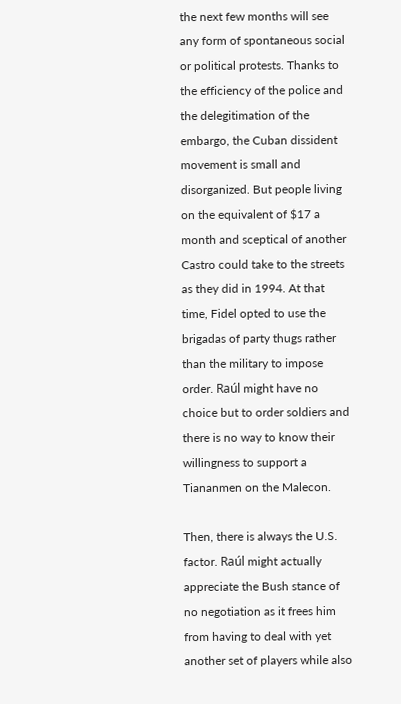the next few months will see any form of spontaneous social or political protests. Thanks to the efficiency of the police and the delegitimation of the embargo, the Cuban dissident movement is small and disorganized. But people living on the equivalent of $17 a month and sceptical of another Castro could take to the streets as they did in 1994. At that time, Fidel opted to use the brigadas of party thugs rather than the military to impose order. Raúl might have no choice but to order soldiers and there is no way to know their willingness to support a Tiananmen on the Malecon.

Then, there is always the U.S. factor. Raúl might actually appreciate the Bush stance of no negotiation as it frees him from having to deal with yet another set of players while also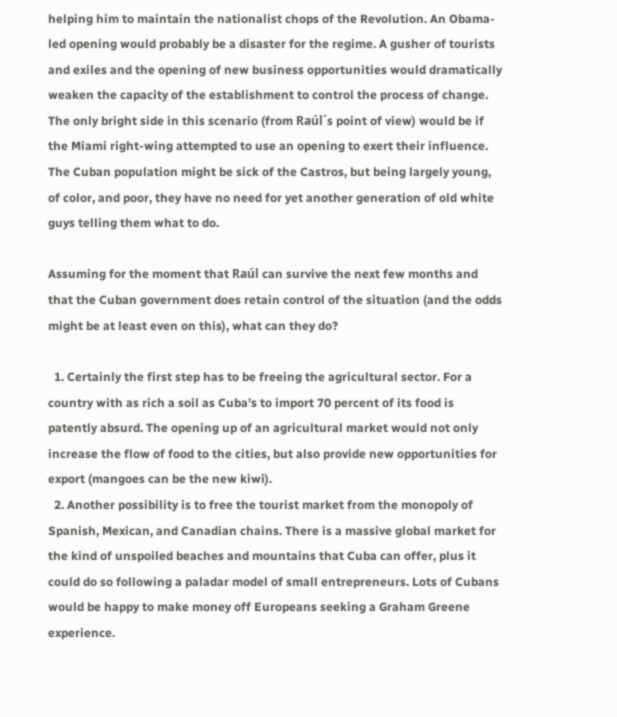helping him to maintain the nationalist chops of the Revolution. An Obama-led opening would probably be a disaster for the regime. A gusher of tourists and exiles and the opening of new business opportunities would dramatically weaken the capacity of the establishment to control the process of change. The only bright side in this scenario (from Raúl´s point of view) would be if the Miami right-wing attempted to use an opening to exert their influence. The Cuban population might be sick of the Castros, but being largely young, of color, and poor, they have no need for yet another generation of old white guys telling them what to do.

Assuming for the moment that Raúl can survive the next few months and that the Cuban government does retain control of the situation (and the odds might be at least even on this), what can they do?

  1. Certainly the first step has to be freeing the agricultural sector. For a country with as rich a soil as Cuba’s to import 70 percent of its food is patently absurd. The opening up of an agricultural market would not only increase the flow of food to the cities, but also provide new opportunities for export (mangoes can be the new kiwi).
  2. Another possibility is to free the tourist market from the monopoly of Spanish, Mexican, and Canadian chains. There is a massive global market for the kind of unspoiled beaches and mountains that Cuba can offer, plus it could do so following a paladar model of small entrepreneurs. Lots of Cubans would be happy to make money off Europeans seeking a Graham Greene experience.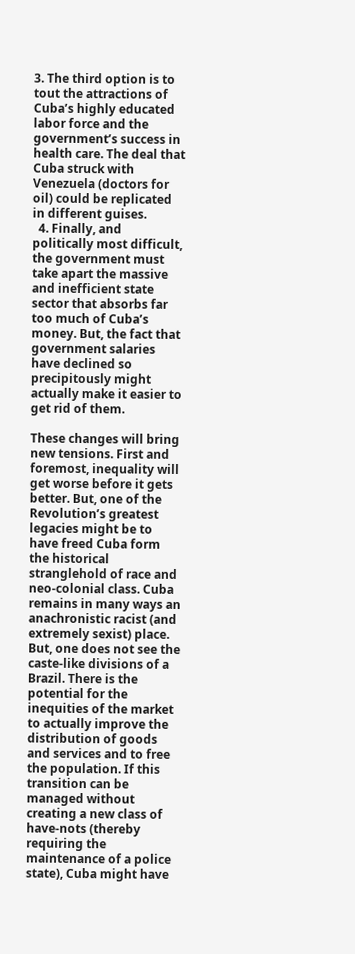3. The third option is to tout the attractions of Cuba’s highly educated labor force and the government’s success in health care. The deal that Cuba struck with Venezuela (doctors for oil) could be replicated in different guises.
  4. Finally, and politically most difficult, the government must take apart the massive and inefficient state sector that absorbs far too much of Cuba’s money. But, the fact that government salaries have declined so precipitously might actually make it easier to get rid of them.

These changes will bring new tensions. First and foremost, inequality will get worse before it gets better. But, one of the Revolution’s greatest legacies might be to have freed Cuba form the historical stranglehold of race and neo-colonial class. Cuba remains in many ways an anachronistic racist (and extremely sexist) place. But, one does not see the caste-like divisions of a Brazil. There is the potential for the inequities of the market to actually improve the distribution of goods and services and to free the population. If this transition can be managed without creating a new class of have-nots (thereby requiring the maintenance of a police state), Cuba might have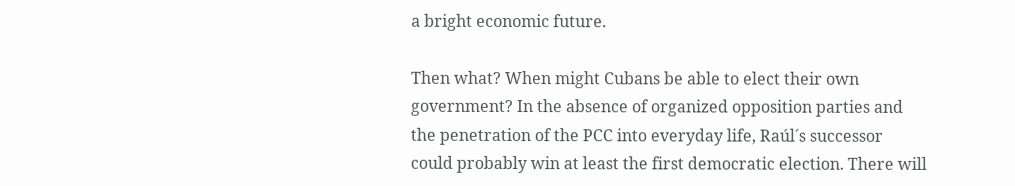a bright economic future.

Then what? When might Cubans be able to elect their own government? In the absence of organized opposition parties and the penetration of the PCC into everyday life, Raúl´s successor could probably win at least the first democratic election. There will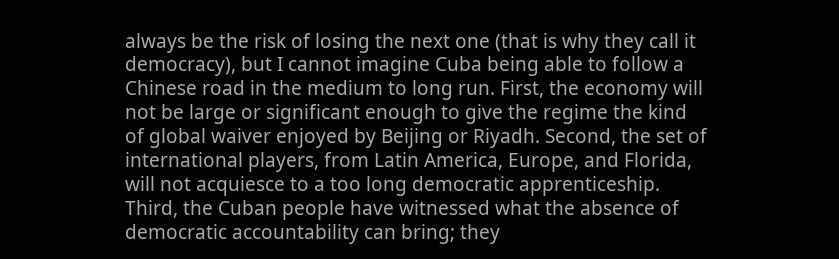always be the risk of losing the next one (that is why they call it democracy), but I cannot imagine Cuba being able to follow a Chinese road in the medium to long run. First, the economy will not be large or significant enough to give the regime the kind of global waiver enjoyed by Beijing or Riyadh. Second, the set of international players, from Latin America, Europe, and Florida, will not acquiesce to a too long democratic apprenticeship. Third, the Cuban people have witnessed what the absence of democratic accountability can bring; they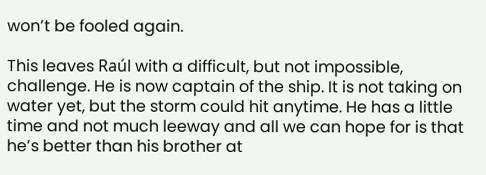won’t be fooled again.

This leaves Raúl with a difficult, but not impossible, challenge. He is now captain of the ship. It is not taking on water yet, but the storm could hit anytime. He has a little time and not much leeway and all we can hope for is that he’s better than his brother at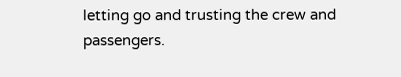letting go and trusting the crew and passengers.